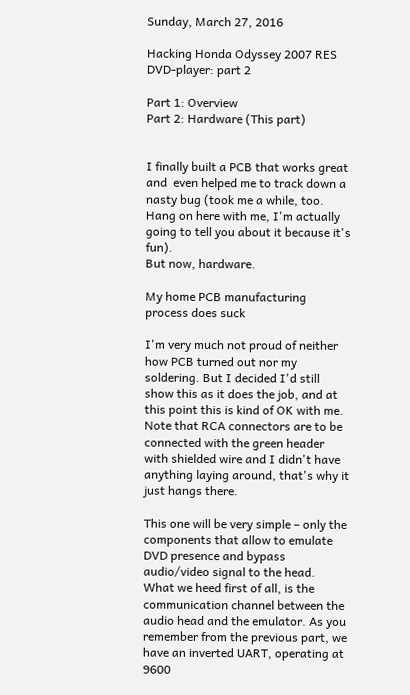Sunday, March 27, 2016

Hacking Honda Odyssey 2007 RES DVD-player: part 2

Part 1: Overview
Part 2: Hardware (This part)


I finally built a PCB that works great and  even helped me to track down a nasty bug (took me a while, too. Hang on here with me, I'm actually going to tell you about it because it's fun).
But now, hardware.

My home PCB manufacturing process does suck

I'm very much not proud of neither how PCB turned out nor my soldering. But I decided I'd still show this as it does the job, and at this point this is kind of OK with me. Note that RCA connectors are to be connected with the green header with shielded wire and I didn't have anything laying around, that's why it just hangs there.

This one will be very simple – only the components that allow to emulate DVD presence and bypass audio/video signal to the head.
What we heed first of all, is the communication channel between the audio head and the emulator. As you remember from the previous part, we have an inverted UART, operating at 9600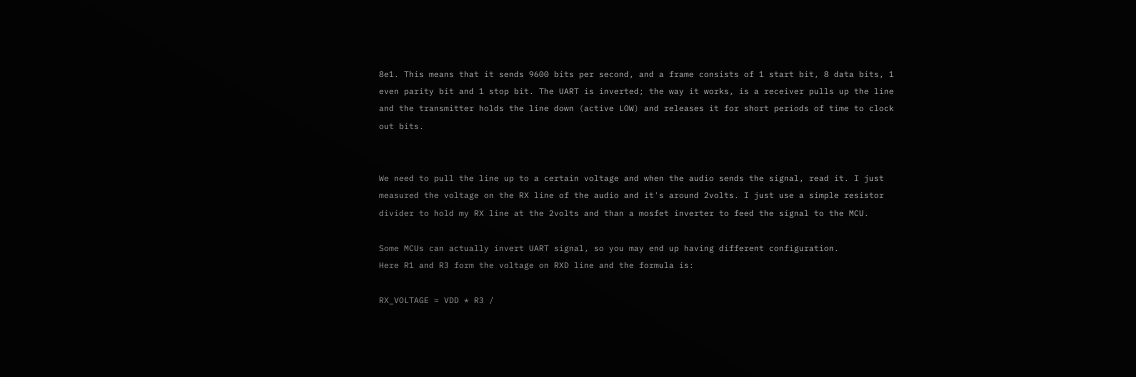8e1. This means that it sends 9600 bits per second, and a frame consists of 1 start bit, 8 data bits, 1 even parity bit and 1 stop bit. The UART is inverted; the way it works, is a receiver pulls up the line and the transmitter holds the line down (active LOW) and releases it for short periods of time to clock out bits.


We need to pull the line up to a certain voltage and when the audio sends the signal, read it. I just measured the voltage on the RX line of the audio and it's around 2volts. I just use a simple resistor divider to hold my RX line at the 2volts and than a mosfet inverter to feed the signal to the MCU.

Some MCUs can actually invert UART signal, so you may end up having different configuration.
Here R1 and R3 form the voltage on RXD line and the formula is:

RX_VOLTAGE = VDD * R3 /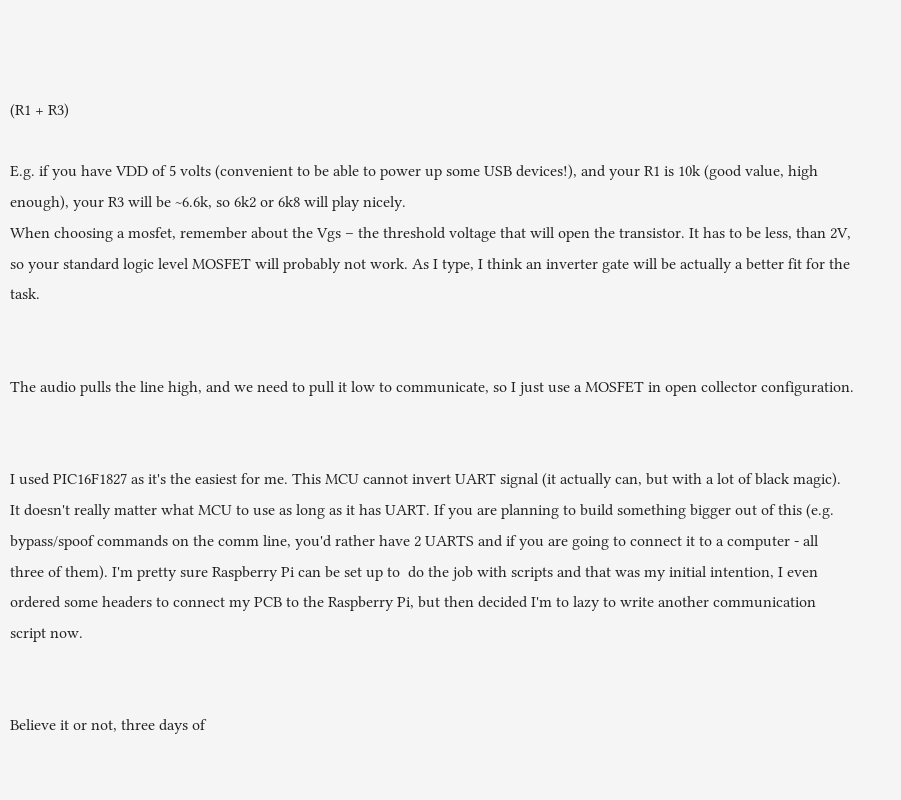(R1 + R3)

E.g. if you have VDD of 5 volts (convenient to be able to power up some USB devices!), and your R1 is 10k (good value, high enough), your R3 will be ~6.6k, so 6k2 or 6k8 will play nicely.
When choosing a mosfet, remember about the Vgs – the threshold voltage that will open the transistor. It has to be less, than 2V, so your standard logic level MOSFET will probably not work. As I type, I think an inverter gate will be actually a better fit for the task.


The audio pulls the line high, and we need to pull it low to communicate, so I just use a MOSFET in open collector configuration.


I used PIC16F1827 as it's the easiest for me. This MCU cannot invert UART signal (it actually can, but with a lot of black magic). It doesn't really matter what MCU to use as long as it has UART. If you are planning to build something bigger out of this (e.g. bypass/spoof commands on the comm line, you'd rather have 2 UARTS and if you are going to connect it to a computer - all three of them). I'm pretty sure Raspberry Pi can be set up to  do the job with scripts and that was my initial intention, I even ordered some headers to connect my PCB to the Raspberry Pi, but then decided I'm to lazy to write another communication script now.


Believe it or not, three days of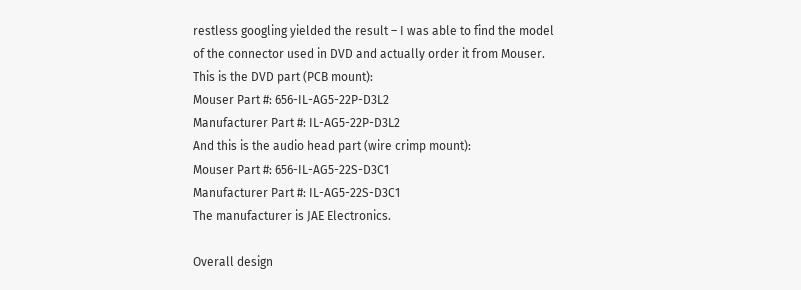restless googling yielded the result – I was able to find the model of the connector used in DVD and actually order it from Mouser. This is the DVD part (PCB mount):
Mouser Part #: 656-IL-AG5-22P-D3L2
Manufacturer Part #: IL-AG5-22P-D3L2
And this is the audio head part (wire crimp mount):
Mouser Part #: 656-IL-AG5-22S-D3C1
Manufacturer Part #: IL-AG5-22S-D3C1
The manufacturer is JAE Electronics.

Overall design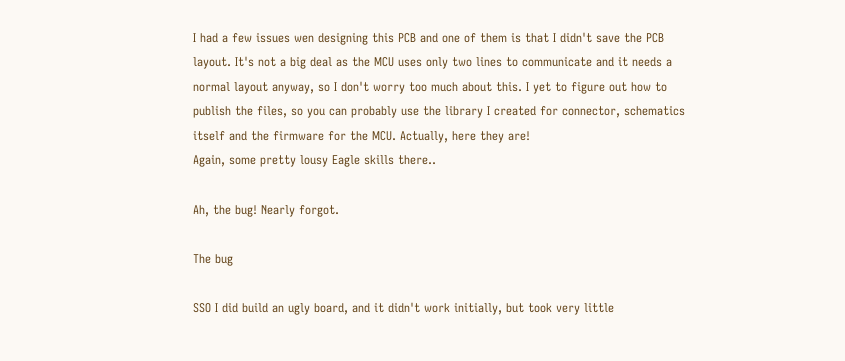I had a few issues wen designing this PCB and one of them is that I didn't save the PCB layout. It's not a big deal as the MCU uses only two lines to communicate and it needs a normal layout anyway, so I don't worry too much about this. I yet to figure out how to publish the files, so you can probably use the library I created for connector, schematics itself and the firmware for the MCU. Actually, here they are!
Again, some pretty lousy Eagle skills there..

Ah, the bug! Nearly forgot.

The bug

SSO I did build an ugly board, and it didn't work initially, but took very little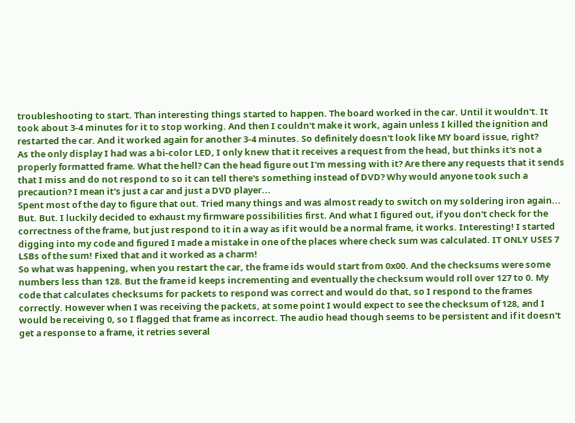troubleshooting to start. Than interesting things started to happen. The board worked in the car. Until it wouldn't. It took about 3-4 minutes for it to stop working. And then I couldn't make it work, again unless I killed the ignition and restarted the car. And it worked again for another 3-4 minutes. So definitely doesn't look like MY board issue, right?
As the only display I had was a bi-color LED, I only knew that it receives a request from the head, but thinks it's not a properly formatted frame. What the hell? Can the head figure out I'm messing with it? Are there any requests that it sends that I miss and do not respond to so it can tell there's something instead of DVD? Why would anyone took such a precaution? I mean it's just a car and just a DVD player...
Spent most of the day to figure that out. Tried many things and was almost ready to switch on my soldering iron again... But. But. I luckily decided to exhaust my firmware possibilities first. And what I figured out, if you don't check for the correctness of the frame, but just respond to it in a way as if it would be a normal frame, it works. Interesting! I started digging into my code and figured I made a mistake in one of the places where check sum was calculated. IT ONLY USES 7 LSBs of the sum! Fixed that and it worked as a charm!
So what was happening, when you restart the car, the frame ids would start from 0x00. And the checksums were some numbers less than 128. But the frame id keeps incrementing and eventually the checksum would roll over 127 to 0. My code that calculates checksums for packets to respond was correct and would do that, so I respond to the frames correctly. However when I was receiving the packets, at some point I would expect to see the checksum of 128, and I would be receiving 0, so I flagged that frame as incorrect. The audio head though seems to be persistent and if it doesn't get a response to a frame, it retries several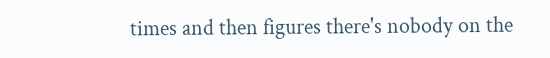times and then figures there's nobody on the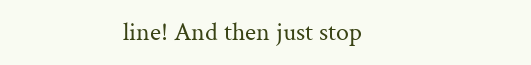line! And then just stop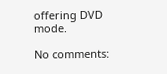offering DVD mode.

No comments: